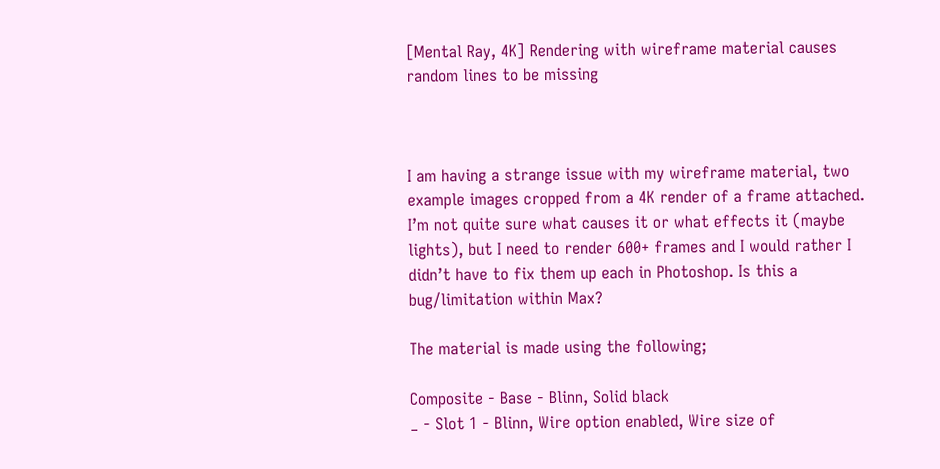[Mental Ray, 4K] Rendering with wireframe material causes random lines to be missing



I am having a strange issue with my wireframe material, two example images cropped from a 4K render of a frame attached. I’m not quite sure what causes it or what effects it (maybe lights), but I need to render 600+ frames and I would rather I didn’t have to fix them up each in Photoshop. Is this a bug/limitation within Max?

The material is made using the following;

Composite - Base - Blinn, Solid black
_ - Slot 1 - Blinn, Wire option enabled, Wire size of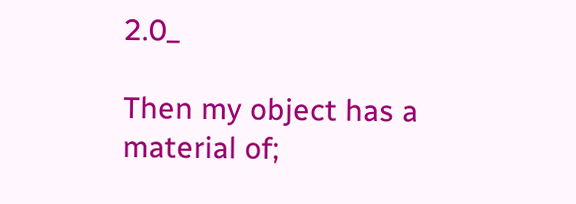2.0_

Then my object has a material of;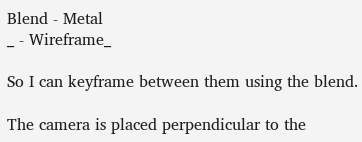Blend - Metal
_ - Wireframe_

So I can keyframe between them using the blend.

The camera is placed perpendicular to the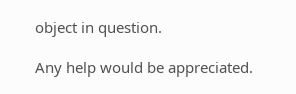object in question.

Any help would be appreciated.